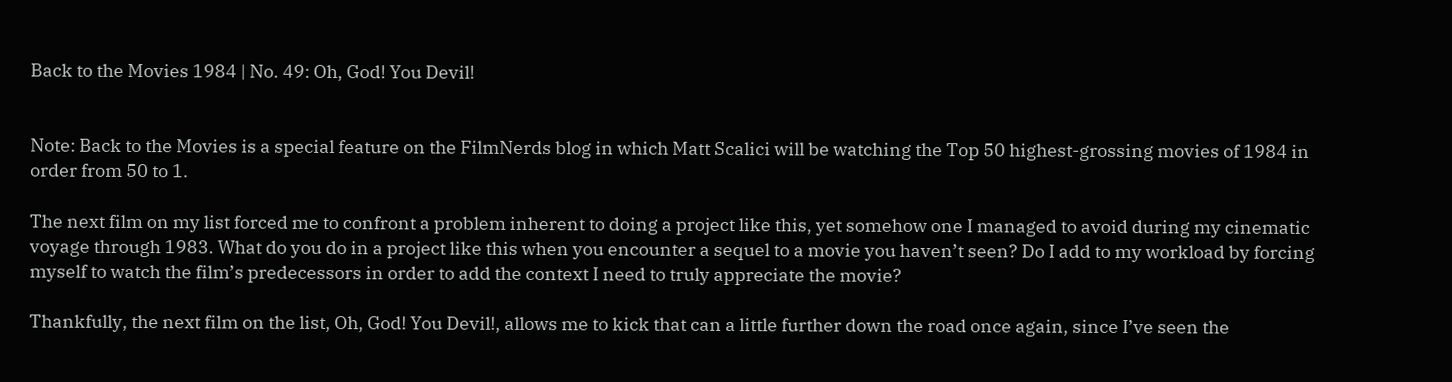Back to the Movies 1984 | No. 49: Oh, God! You Devil!


Note: Back to the Movies is a special feature on the FilmNerds blog in which Matt Scalici will be watching the Top 50 highest-grossing movies of 1984 in order from 50 to 1.

The next film on my list forced me to confront a problem inherent to doing a project like this, yet somehow one I managed to avoid during my cinematic voyage through 1983. What do you do in a project like this when you encounter a sequel to a movie you haven’t seen? Do I add to my workload by forcing myself to watch the film’s predecessors in order to add the context I need to truly appreciate the movie?

Thankfully, the next film on the list, Oh, God! You Devil!, allows me to kick that can a little further down the road once again, since I’ve seen the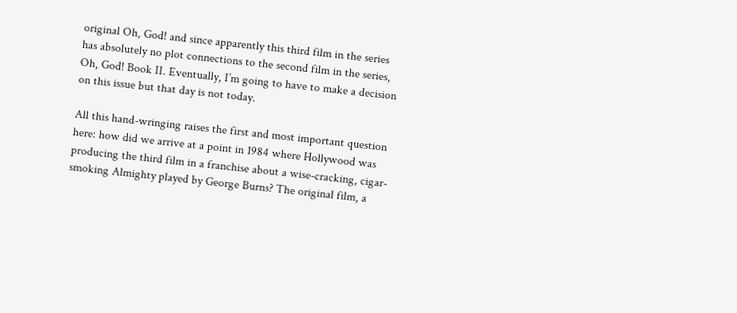original Oh, God! and since apparently this third film in the series has absolutely no plot connections to the second film in the series, Oh, God! Book II. Eventually, I’m going to have to make a decision on this issue but that day is not today.

All this hand-wringing raises the first and most important question here: how did we arrive at a point in 1984 where Hollywood was producing the third film in a franchise about a wise-cracking, cigar-smoking Almighty played by George Burns? The original film, a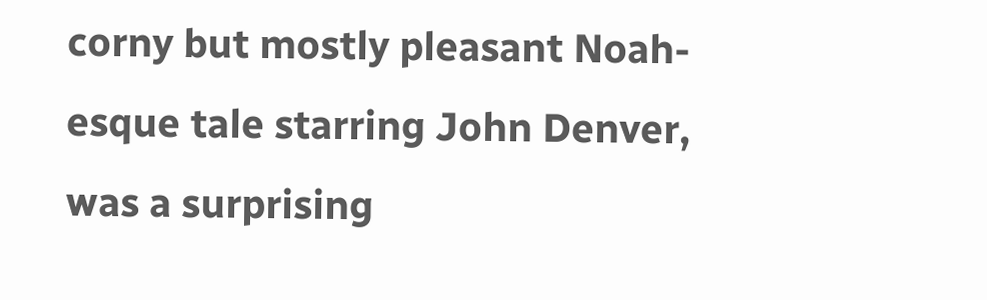corny but mostly pleasant Noah-esque tale starring John Denver, was a surprising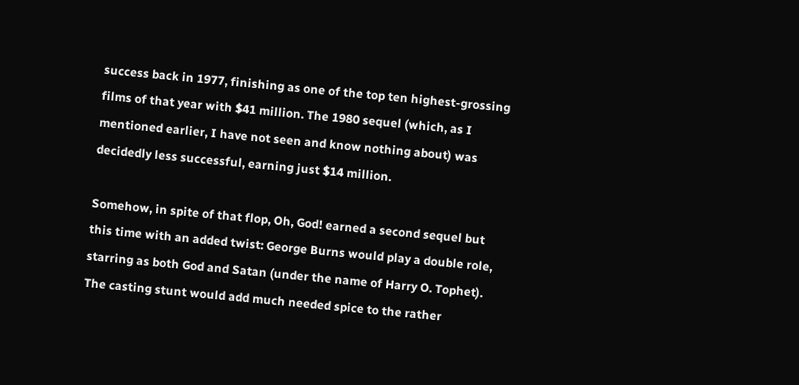success back in 1977, finishing as one of the top ten highest-grossing films of that year with $41 million. The 1980 sequel (which, as I mentioned earlier, I have not seen and know nothing about) was decidedly less successful, earning just $14 million.

Somehow, in spite of that flop, Oh, God! earned a second sequel but this time with an added twist: George Burns would play a double role, starring as both God and Satan (under the name of Harry O. Tophet). The casting stunt would add much needed spice to the rather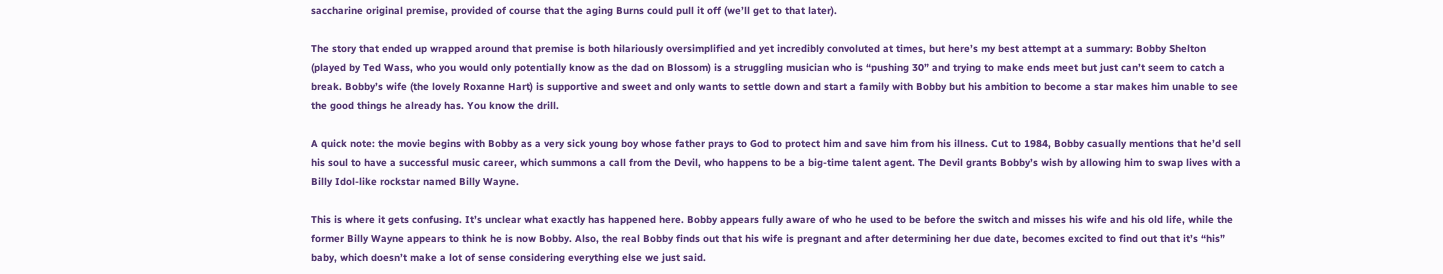saccharine original premise, provided of course that the aging Burns could pull it off (we’ll get to that later).

The story that ended up wrapped around that premise is both hilariously oversimplified and yet incredibly convoluted at times, but here’s my best attempt at a summary: Bobby Shelton (played by Ted Wass, who you would only potentially know as the dad on Blossom) is a struggling musician who is “pushing 30” and trying to make ends meet but just can’t seem to catch a break. Bobby’s wife (the lovely Roxanne Hart) is supportive and sweet and only wants to settle down and start a family with Bobby but his ambition to become a star makes him unable to see the good things he already has. You know the drill.

A quick note: the movie begins with Bobby as a very sick young boy whose father prays to God to protect him and save him from his illness. Cut to 1984, Bobby casually mentions that he’d sell his soul to have a successful music career, which summons a call from the Devil, who happens to be a big-time talent agent. The Devil grants Bobby’s wish by allowing him to swap lives with a Billy Idol-like rockstar named Billy Wayne.

This is where it gets confusing. It’s unclear what exactly has happened here. Bobby appears fully aware of who he used to be before the switch and misses his wife and his old life, while the former Billy Wayne appears to think he is now Bobby. Also, the real Bobby finds out that his wife is pregnant and after determining her due date, becomes excited to find out that it’s “his” baby, which doesn’t make a lot of sense considering everything else we just said.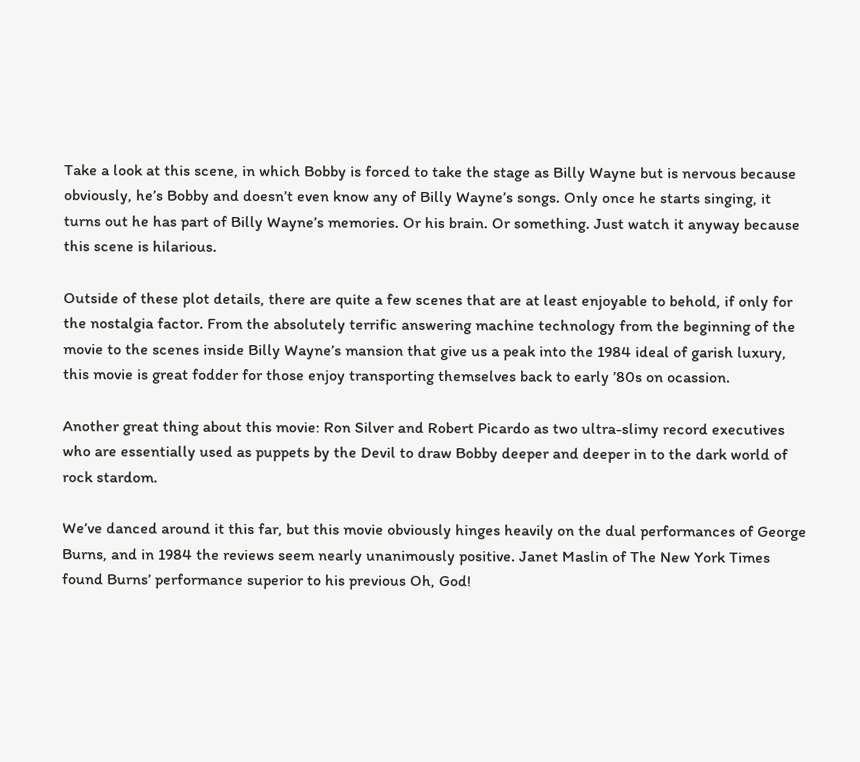Take a look at this scene, in which Bobby is forced to take the stage as Billy Wayne but is nervous because obviously, he’s Bobby and doesn’t even know any of Billy Wayne’s songs. Only once he starts singing, it turns out he has part of Billy Wayne’s memories. Or his brain. Or something. Just watch it anyway because this scene is hilarious.

Outside of these plot details, there are quite a few scenes that are at least enjoyable to behold, if only for the nostalgia factor. From the absolutely terrific answering machine technology from the beginning of the movie to the scenes inside Billy Wayne’s mansion that give us a peak into the 1984 ideal of garish luxury, this movie is great fodder for those enjoy transporting themselves back to early ’80s on ocassion.

Another great thing about this movie: Ron Silver and Robert Picardo as two ultra-slimy record executives who are essentially used as puppets by the Devil to draw Bobby deeper and deeper in to the dark world of rock stardom.

We’ve danced around it this far, but this movie obviously hinges heavily on the dual performances of George Burns, and in 1984 the reviews seem nearly unanimously positive. Janet Maslin of The New York Times found Burns’ performance superior to his previous Oh, God!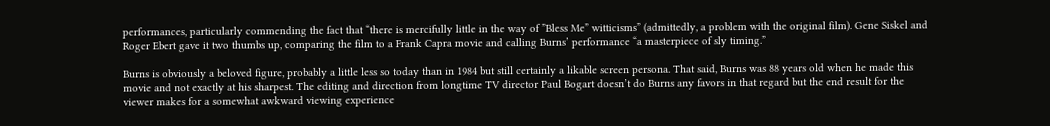performances, particularly commending the fact that “there is mercifully little in the way of ”Bless Me” witticisms” (admittedly, a problem with the original film). Gene Siskel and Roger Ebert gave it two thumbs up, comparing the film to a Frank Capra movie and calling Burns’ performance “a masterpiece of sly timing.”

Burns is obviously a beloved figure, probably a little less so today than in 1984 but still certainly a likable screen persona. That said, Burns was 88 years old when he made this movie and not exactly at his sharpest. The editing and direction from longtime TV director Paul Bogart doesn’t do Burns any favors in that regard but the end result for the viewer makes for a somewhat awkward viewing experience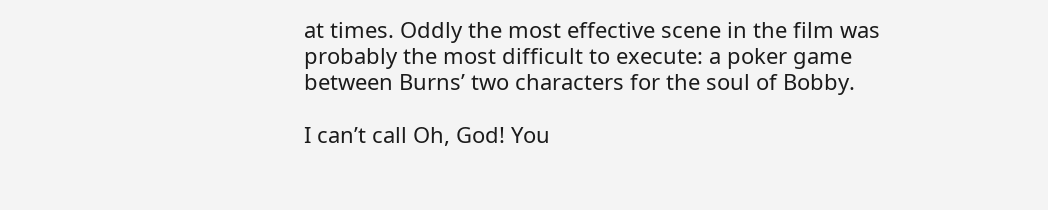at times. Oddly the most effective scene in the film was probably the most difficult to execute: a poker game between Burns’ two characters for the soul of Bobby.

I can’t call Oh, God! You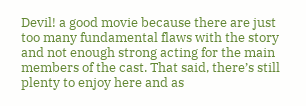Devil! a good movie because there are just too many fundamental flaws with the story and not enough strong acting for the main members of the cast. That said, there’s still plenty to enjoy here and as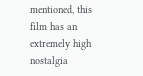mentioned, this film has an extremely high nostalgia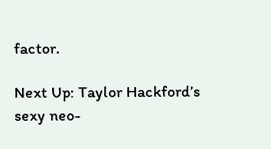factor.

Next Up: Taylor Hackford’s sexy neo-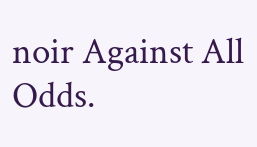noir Against All Odds.